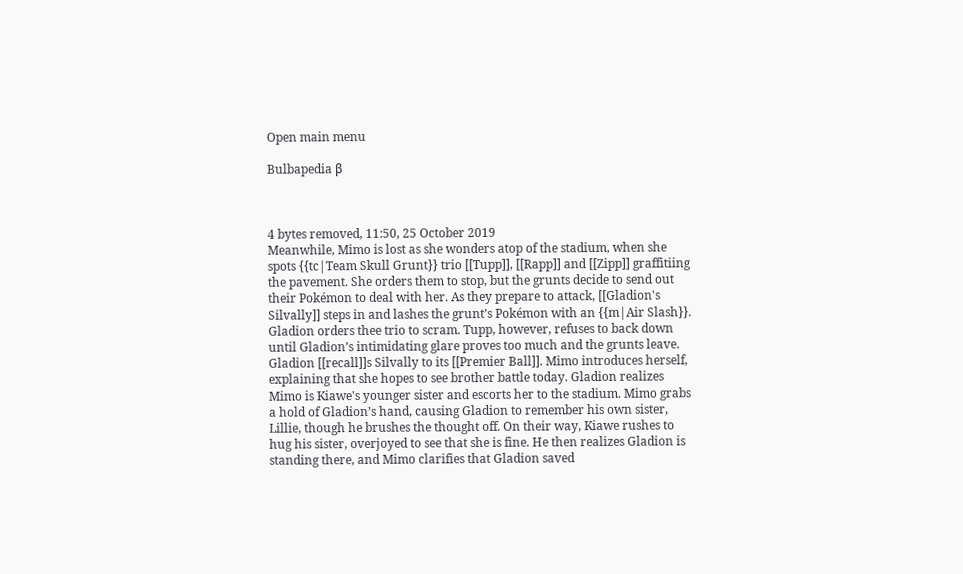Open main menu

Bulbapedia β



4 bytes removed, 11:50, 25 October 2019
Meanwhile, Mimo is lost as she wonders atop of the stadium, when she spots {{tc|Team Skull Grunt}} trio [[Tupp]], [[Rapp]] and [[Zipp]] graffitiing the pavement. She orders them to stop, but the grunts decide to send out their Pokémon to deal with her. As they prepare to attack, [[Gladion's Silvally]] steps in and lashes the grunt’s Pokémon with an {{m|Air Slash}}. Gladion orders thee trio to scram. Tupp, however, refuses to back down until Gladion’s intimidating glare proves too much and the grunts leave. Gladion [[recall]]s Silvally to its [[Premier Ball]]. Mimo introduces herself, explaining that she hopes to see brother battle today. Gladion realizes Mimo is Kiawe's younger sister and escorts her to the stadium. Mimo grabs a hold of Gladion’s hand, causing Gladion to remember his own sister, Lillie, though he brushes the thought off. On their way, Kiawe rushes to hug his sister, overjoyed to see that she is fine. He then realizes Gladion is standing there, and Mimo clarifies that Gladion saved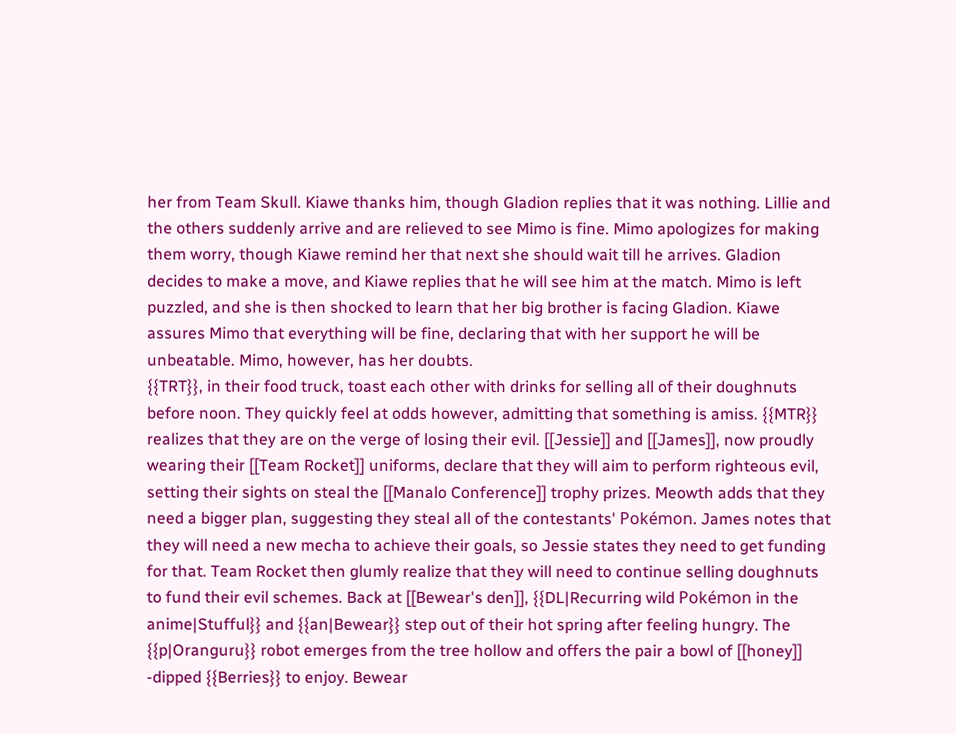her from Team Skull. Kiawe thanks him, though Gladion replies that it was nothing. Lillie and the others suddenly arrive and are relieved to see Mimo is fine. Mimo apologizes for making them worry, though Kiawe remind her that next she should wait till he arrives. Gladion decides to make a move, and Kiawe replies that he will see him at the match. Mimo is left puzzled, and she is then shocked to learn that her big brother is facing Gladion. Kiawe assures Mimo that everything will be fine, declaring that with her support he will be unbeatable. Mimo, however, has her doubts.
{{TRT}}, in their food truck, toast each other with drinks for selling all of their doughnuts before noon. They quickly feel at odds however, admitting that something is amiss. {{MTR}} realizes that they are on the verge of losing their evil. [[Jessie]] and [[James]], now proudly wearing their [[Team Rocket]] uniforms, declare that they will aim to perform righteous evil, setting their sights on steal the [[Manalo Conference]] trophy prizes. Meowth adds that they need a bigger plan, suggesting they steal all of the contestants' Pokémon. James notes that they will need a new mecha to achieve their goals, so Jessie states they need to get funding for that. Team Rocket then glumly realize that they will need to continue selling doughnuts to fund their evil schemes. Back at [[Bewear's den]], {{DL|Recurring wild Pokémon in the anime|Stufful}} and {{an|Bewear}} step out of their hot spring after feeling hungry. The {{p|Oranguru}} robot emerges from the tree hollow and offers the pair a bowl of [[honey]] -dipped {{Berries}} to enjoy. Bewear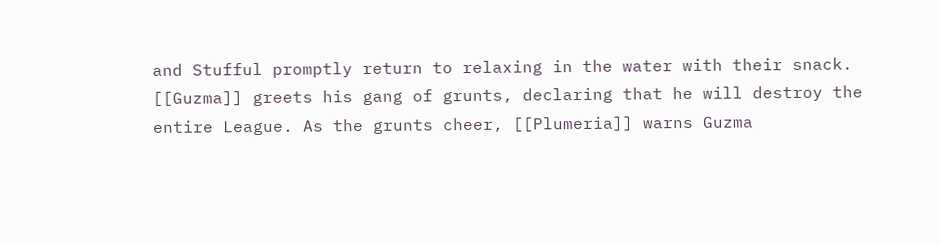and Stufful promptly return to relaxing in the water with their snack.
[[Guzma]] greets his gang of grunts, declaring that he will destroy the entire League. As the grunts cheer, [[Plumeria]] warns Guzma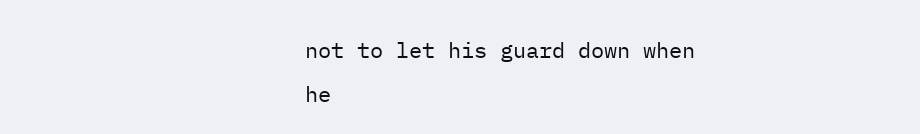not to let his guard down when he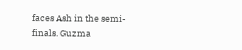faces Ash in the semi-finals. Guzma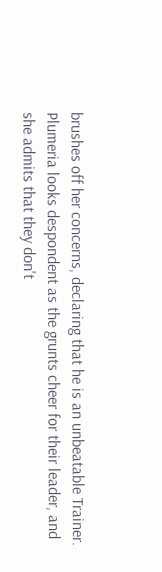brushes off her concerns, declaring that he is an unbeatable Trainer. Plumeria looks despondent as the grunts cheer for their leader, and she admits that they don't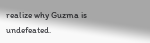realize why Guzma is undefeated.